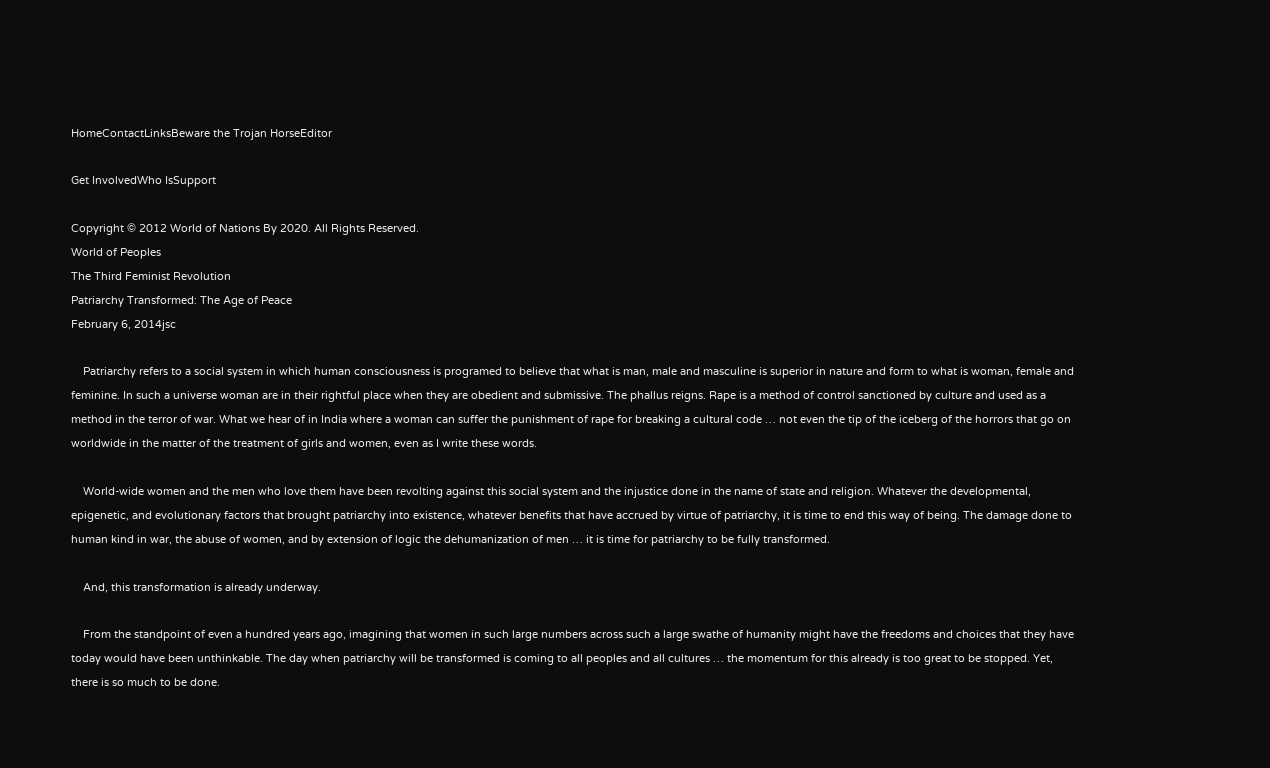HomeContactLinksBeware the Trojan HorseEditor

Get InvolvedWho IsSupport

Copyright © 2012 World of Nations By 2020. All Rights Reserved.
World of Peoples
The Third Feminist Revolution
Patriarchy Transformed: The Age of Peace
February 6, 2014jsc

    Patriarchy refers to a social system in which human consciousness is programed to believe that what is man, male and masculine is superior in nature and form to what is woman, female and feminine. In such a universe woman are in their rightful place when they are obedient and submissive. The phallus reigns. Rape is a method of control sanctioned by culture and used as a method in the terror of war. What we hear of in India where a woman can suffer the punishment of rape for breaking a cultural code … not even the tip of the iceberg of the horrors that go on worldwide in the matter of the treatment of girls and women, even as I write these words.

    World-wide women and the men who love them have been revolting against this social system and the injustice done in the name of state and religion. Whatever the developmental, epigenetic, and evolutionary factors that brought patriarchy into existence, whatever benefits that have accrued by virtue of patriarchy, it is time to end this way of being. The damage done to human kind in war, the abuse of women, and by extension of logic the dehumanization of men … it is time for patriarchy to be fully transformed.

    And, this transformation is already underway.

    From the standpoint of even a hundred years ago, imagining that women in such large numbers across such a large swathe of humanity might have the freedoms and choices that they have today would have been unthinkable. The day when patriarchy will be transformed is coming to all peoples and all cultures … the momentum for this already is too great to be stopped. Yet, there is so much to be done.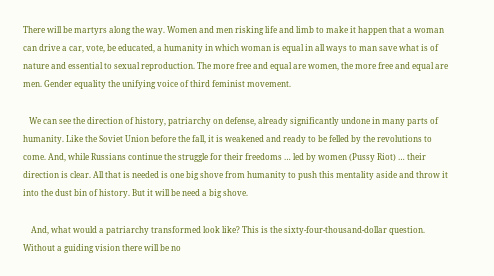There will be martyrs along the way. Women and men risking life and limb to make it happen that a woman can drive a car, vote, be educated, a humanity in which woman is equal in all ways to man save what is of nature and essential to sexual reproduction. The more free and equal are women, the more free and equal are men. Gender equality the unifying voice of third feminist movement.

   We can see the direction of history, patriarchy on defense, already significantly undone in many parts of humanity. Like the Soviet Union before the fall, it is weakened and ready to be felled by the revolutions to come. And, while Russians continue the struggle for their freedoms … led by women (Pussy Riot) … their direction is clear. All that is needed is one big shove from humanity to push this mentality aside and throw it into the dust bin of history. But it will be need a big shove.

    And, what would a patriarchy transformed look like? This is the sixty-four-thousand-dollar question.  Without a guiding vision there will be no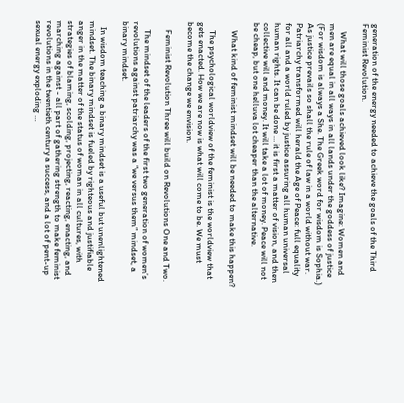generation of the energy needed to achieve the goals of the Third Feminist Revolution.

    What will those goals achieved look like? Imagine: Women and men are equal in all ways in all lands under the goddess of justice (For wisdom is always a She. The Greek word for wisdom is Sophia.) As justice prevails so shall the rule of law in a world without war. Patriarchy transformed will herald the Age of Peace: full equality for all and a world ruled by justice assuring all human universal human rights. It can be done … it is first a matter of vision, and then collective will and money. It will take a lot of money. Peace will not be cheap, but one helluva lot cheaper than the alternative.

    What kind of feminist mindset will be needed to make this happen?

    The psychological worldview of the feminist is the worldview that gets enacted. How we are now is what will come to be. We must become the change we envision.

    Feminist Revolution Three will build on Revolutions One and Two.

    The mindset of the leaders of the first two generation of women’s revolutions against patriarchy was a “we versus them” mindset, a binary mindset.

   In wisdom teaching a binary mindset is a useful but unenlightened mindset. The binary mindset is fueled by righteous and justifiable anger in the matter of the status of woman in all cultures, with strategies of blaming, scolding, projecting, reacting, enacting, and marching against - all part of gathering strength to make feminist revolutions in the twentieth century a success, and a lot of pent-up sexual energy exploding …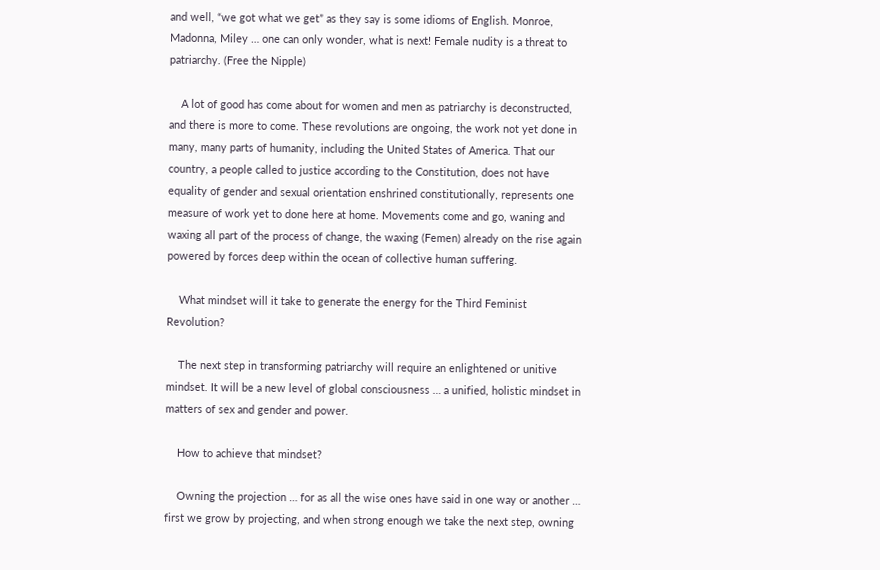and well, “we got what we get” as they say is some idioms of English. Monroe, Madonna, Miley … one can only wonder, what is next! Female nudity is a threat to patriarchy. (Free the Nipple)

    A lot of good has come about for women and men as patriarchy is deconstructed, and there is more to come. These revolutions are ongoing, the work not yet done in many, many parts of humanity, including the United States of America. That our country, a people called to justice according to the Constitution, does not have equality of gender and sexual orientation enshrined constitutionally, represents one measure of work yet to done here at home. Movements come and go, waning and waxing all part of the process of change, the waxing (Femen) already on the rise again powered by forces deep within the ocean of collective human suffering.

    What mindset will it take to generate the energy for the Third Feminist Revolution?

    The next step in transforming patriarchy will require an enlightened or unitive mindset. It will be a new level of global consciousness … a unified, holistic mindset in matters of sex and gender and power.

    How to achieve that mindset?

    Owning the projection … for as all the wise ones have said in one way or another … first we grow by projecting, and when strong enough we take the next step, owning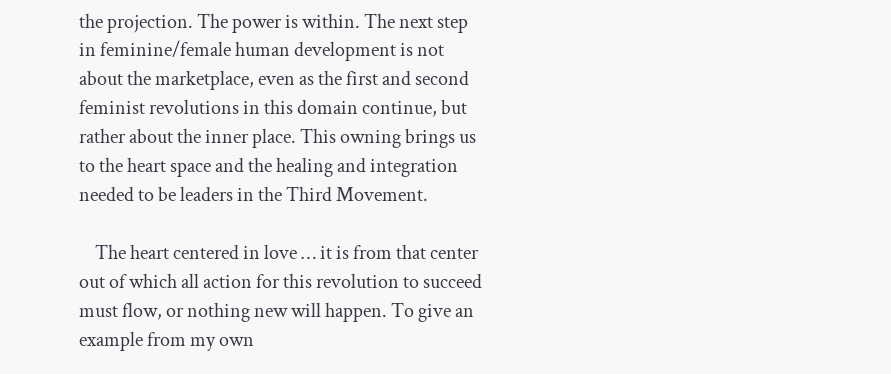the projection. The power is within. The next step in feminine/female human development is not about the marketplace, even as the first and second feminist revolutions in this domain continue, but rather about the inner place. This owning brings us to the heart space and the healing and integration needed to be leaders in the Third Movement.

    The heart centered in love … it is from that center out of which all action for this revolution to succeed must flow, or nothing new will happen. To give an example from my own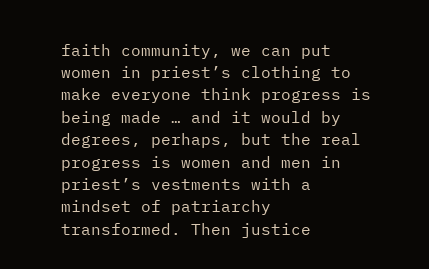faith community, we can put women in priest’s clothing to make everyone think progress is being made … and it would by degrees, perhaps, but the real progress is women and men in priest’s vestments with a mindset of patriarchy transformed. Then justice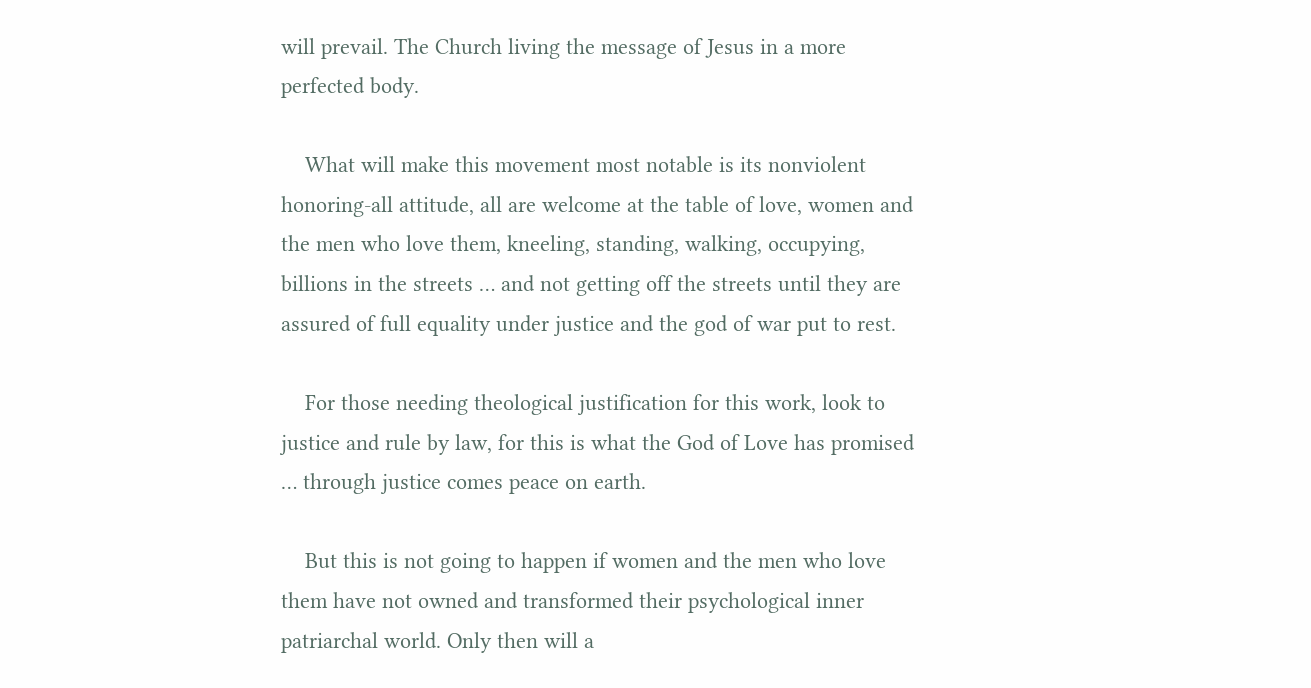will prevail. The Church living the message of Jesus in a more perfected body.

    What will make this movement most notable is its nonviolent honoring-all attitude, all are welcome at the table of love, women and the men who love them, kneeling, standing, walking, occupying, billions in the streets … and not getting off the streets until they are assured of full equality under justice and the god of war put to rest.

    For those needing theological justification for this work, look to justice and rule by law, for this is what the God of Love has promised … through justice comes peace on earth.

    But this is not going to happen if women and the men who love them have not owned and transformed their psychological inner patriarchal world. Only then will a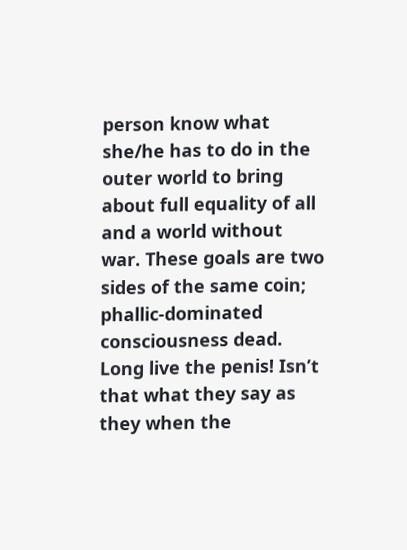person know what she/he has to do in the outer world to bring about full equality of all and a world without war. These goals are two sides of the same coin; phallic-dominated consciousness dead. Long live the penis! Isn’t that what they say as they when the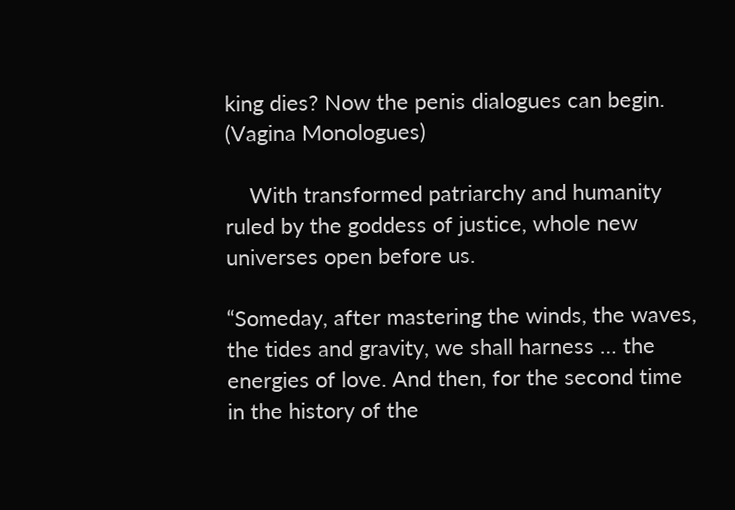king dies? Now the penis dialogues can begin. (Vagina Monologues)

    With transformed patriarchy and humanity ruled by the goddess of justice, whole new universes open before us.

“Someday, after mastering the winds, the waves, the tides and gravity, we shall harness … the
energies of love. And then, for the second time in the history of the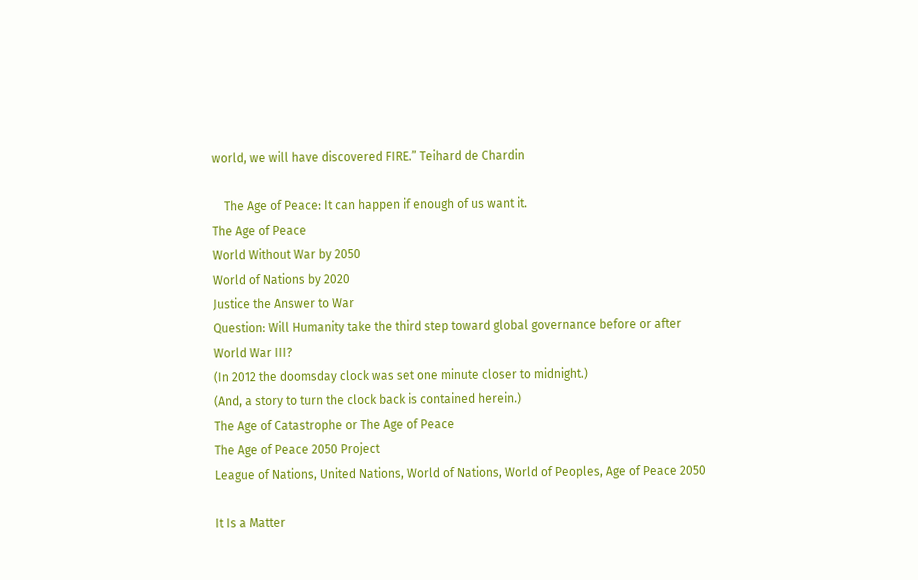world, we will have discovered FIRE.” Teihard de Chardin

    The Age of Peace: It can happen if enough of us want it.
The Age of Peace
World Without War by 2050
World of Nations by 2020
Justice the Answer to War
Question: Will Humanity take the third step toward global governance before or after
World War III?
(In 2012 the doomsday clock was set one minute closer to midnight.)
(And, a story to turn the clock back is contained herein.)
The Age of Catastrophe or The Age of Peace
The Age of Peace 2050 Project
League of Nations, United Nations, World of Nations, World of Peoples, Age of Peace 2050

It Is a Matter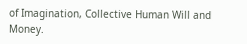of Imagination, Collective Human Will and Money.